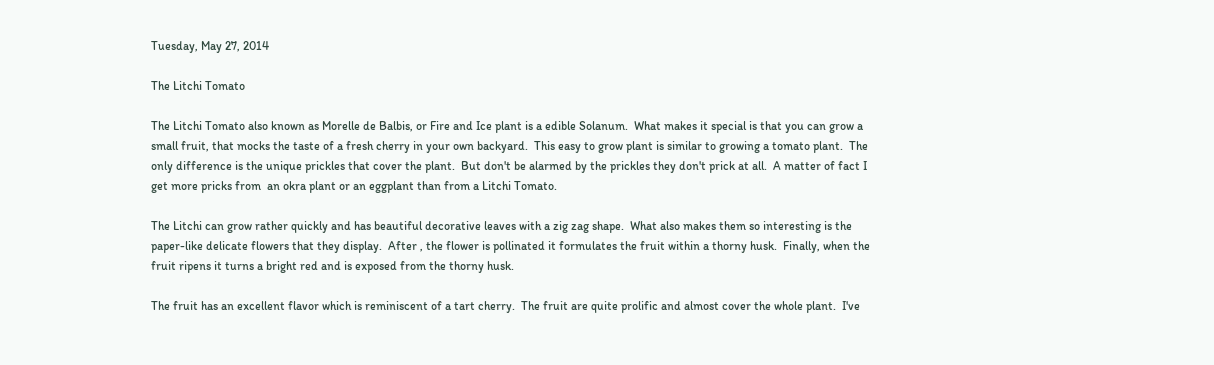Tuesday, May 27, 2014

The Litchi Tomato

The Litchi Tomato also known as Morelle de Balbis, or Fire and Ice plant is a edible Solanum.  What makes it special is that you can grow a small fruit, that mocks the taste of a fresh cherry in your own backyard.  This easy to grow plant is similar to growing a tomato plant.  The only difference is the unique prickles that cover the plant.  But don't be alarmed by the prickles they don't prick at all.  A matter of fact I get more pricks from  an okra plant or an eggplant than from a Litchi Tomato.

The Litchi can grow rather quickly and has beautiful decorative leaves with a zig zag shape.  What also makes them so interesting is the paper-like delicate flowers that they display.  After , the flower is pollinated it formulates the fruit within a thorny husk.  Finally, when the fruit ripens it turns a bright red and is exposed from the thorny husk.

The fruit has an excellent flavor which is reminiscent of a tart cherry.  The fruit are quite prolific and almost cover the whole plant.  I've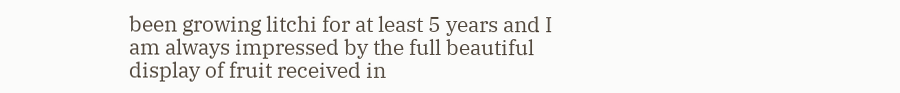been growing litchi for at least 5 years and I am always impressed by the full beautiful display of fruit received in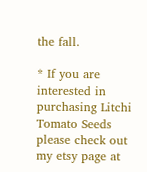the fall.

* If you are interested in purchasing Litchi Tomato Seeds please check out my etsy page at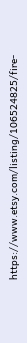https://www.etsy.com/listing/106524825/fire-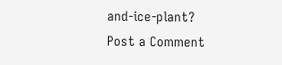and-ice-plant?
Post a Comment